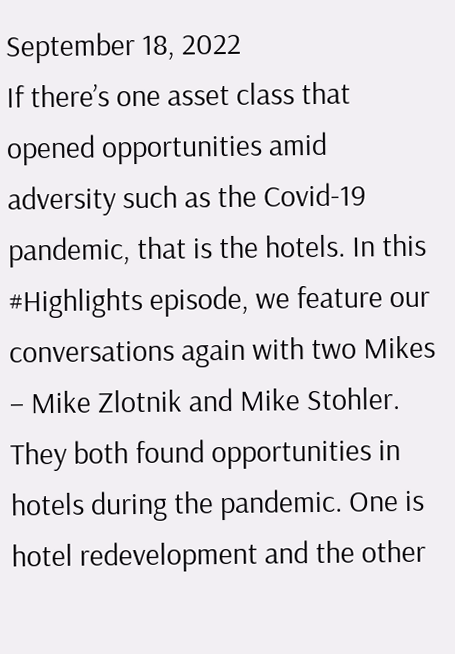September 18, 2022
If there’s one asset class that opened opportunities amid adversity such as the Covid-19 pandemic, that is the hotels. In this #Highlights episode, we feature our conversations again with two Mikes – Mike Zlotnik and Mike Stohler. They both found opportunities in hotels during the pandemic. One is hotel redevelopment and the other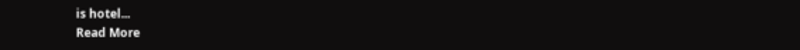is hotel...
Read More